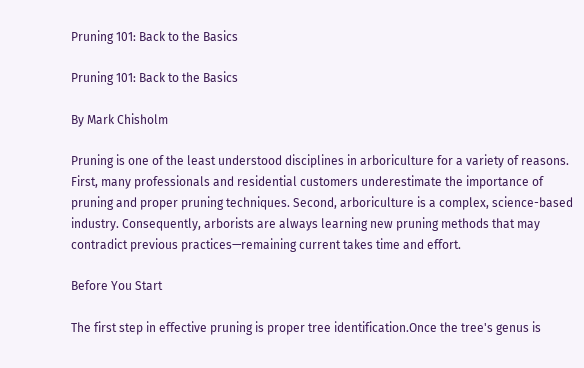Pruning 101: Back to the Basics

Pruning 101: Back to the Basics

By Mark Chisholm

Pruning is one of the least understood disciplines in arboriculture for a variety of reasons. First, many professionals and residential customers underestimate the importance of pruning and proper pruning techniques. Second, arboriculture is a complex, science-based industry. Consequently, arborists are always learning new pruning methods that may contradict previous practices—remaining current takes time and effort.

Before You Start

The first step in effective pruning is proper tree identification.Once the tree's genus is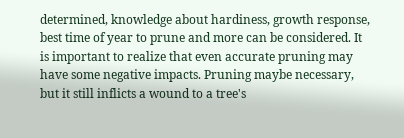determined, knowledge about hardiness, growth response, best time of year to prune and more can be considered. It is important to realize that even accurate pruning may have some negative impacts. Pruning maybe necessary, but it still inflicts a wound to a tree's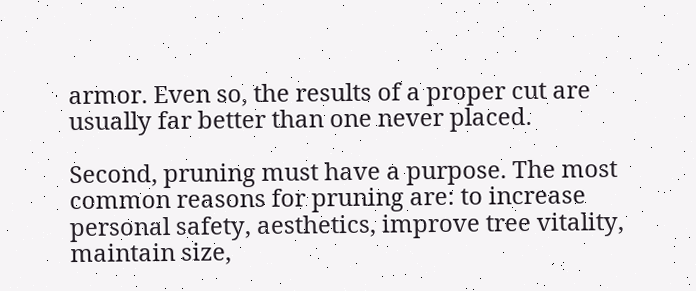armor. Even so, the results of a proper cut are usually far better than one never placed.

Second, pruning must have a purpose. The most common reasons for pruning are: to increase personal safety, aesthetics, improve tree vitality, maintain size,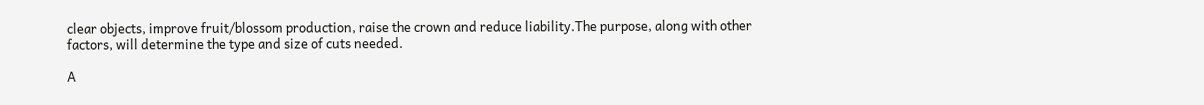clear objects, improve fruit/blossom production, raise the crown and reduce liability.The purpose, along with other factors, will determine the type and size of cuts needed.

A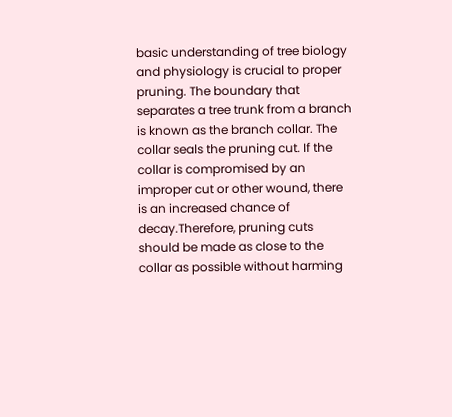basic understanding of tree biology and physiology is crucial to proper pruning. The boundary that separates a tree trunk from a branch is known as the branch collar. The collar seals the pruning cut. If the collar is compromised by an improper cut or other wound, there is an increased chance of decay.Therefore, pruning cuts should be made as close to the collar as possible without harming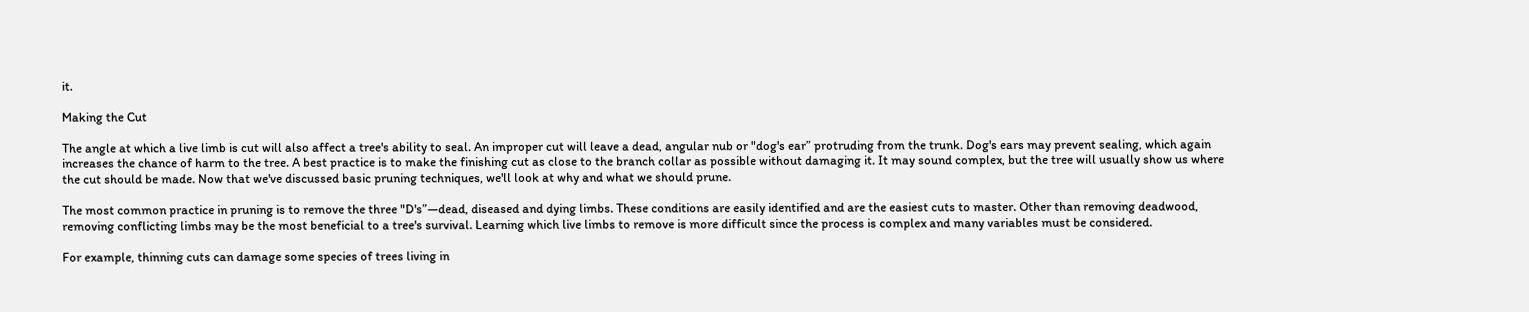it.

Making the Cut

The angle at which a live limb is cut will also affect a tree's ability to seal. An improper cut will leave a dead, angular nub or "dog's ear” protruding from the trunk. Dog's ears may prevent sealing, which again increases the chance of harm to the tree. A best practice is to make the finishing cut as close to the branch collar as possible without damaging it. It may sound complex, but the tree will usually show us where the cut should be made. Now that we've discussed basic pruning techniques, we'll look at why and what we should prune.

The most common practice in pruning is to remove the three "D's”—dead, diseased and dying limbs. These conditions are easily identified and are the easiest cuts to master. Other than removing deadwood, removing conflicting limbs may be the most beneficial to a tree's survival. Learning which live limbs to remove is more difficult since the process is complex and many variables must be considered.

For example, thinning cuts can damage some species of trees living in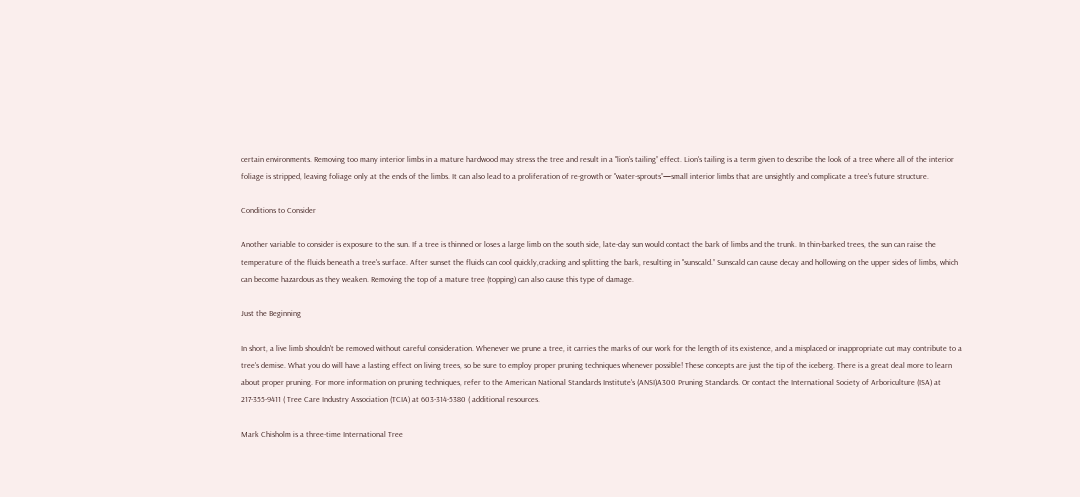certain environments. Removing too many interior limbs in a mature hardwood may stress the tree and result in a "lion's tailing” effect. Lion's tailing is a term given to describe the look of a tree where all of the interior foliage is stripped, leaving foliage only at the ends of the limbs. It can also lead to a proliferation of re-growth or "water-sprouts”—small interior limbs that are unsightly and complicate a tree's future structure.

Conditions to Consider

Another variable to consider is exposure to the sun. If a tree is thinned or loses a large limb on the south side, late-day sun would contact the bark of limbs and the trunk. In thin-barked trees, the sun can raise the temperature of the fluids beneath a tree's surface. After sunset the fluids can cool quickly,cracking and splitting the bark, resulting in "sunscald.” Sunscald can cause decay and hollowing on the upper sides of limbs, which can become hazardous as they weaken. Removing the top of a mature tree (topping) can also cause this type of damage.

Just the Beginning

In short, a live limb shouldn't be removed without careful consideration. Whenever we prune a tree, it carries the marks of our work for the length of its existence, and a misplaced or inappropriate cut may contribute to a tree's demise. What you do will have a lasting effect on living trees, so be sure to employ proper pruning techniques whenever possible! These concepts are just the tip of the iceberg. There is a great deal more to learn about proper pruning. For more information on pruning techniques, refer to the American National Standards Institute's (ANSI)A300 Pruning Standards. Or contact the International Society of Arboriculture (ISA) at 217-355-9411 ( Tree Care Industry Association (TCIA) at 603-314-5380 ( additional resources.

Mark Chisholm is a three-time International Tree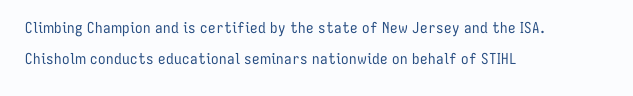Climbing Champion and is certified by the state of New Jersey and the ISA. Chisholm conducts educational seminars nationwide on behalf of STIHL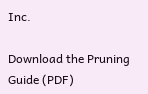Inc.

Download the Pruning Guide (PDF)